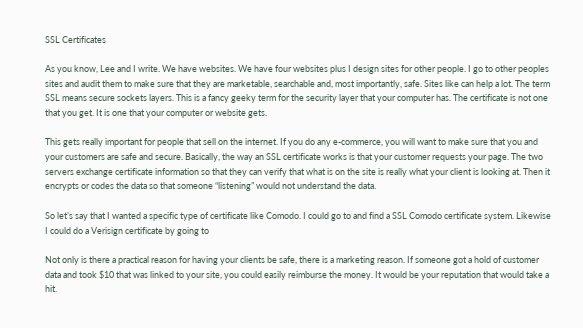SSL Certificates

As you know, Lee and I write. We have websites. We have four websites plus I design sites for other people. I go to other peoples sites and audit them to make sure that they are marketable, searchable and, most importantly, safe. Sites like can help a lot. The term SSL means secure sockets layers. This is a fancy geeky term for the security layer that your computer has. The certificate is not one that you get. It is one that your computer or website gets.

This gets really important for people that sell on the internet. If you do any e-commerce, you will want to make sure that you and your customers are safe and secure. Basically, the way an SSL certificate works is that your customer requests your page. The two servers exchange certificate information so that they can verify that what is on the site is really what your client is looking at. Then it encrypts or codes the data so that someone “listening” would not understand the data.

So let’s say that I wanted a specific type of certificate like Comodo. I could go to and find a SSL Comodo certificate system. Likewise I could do a Verisign certificate by going to

Not only is there a practical reason for having your clients be safe, there is a marketing reason. If someone got a hold of customer data and took $10 that was linked to your site, you could easily reimburse the money. It would be your reputation that would take a hit.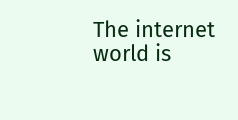The internet world is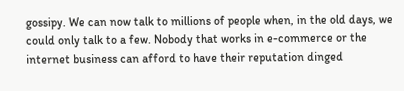gossipy. We can now talk to millions of people when, in the old days, we could only talk to a few. Nobody that works in e-commerce or the internet business can afford to have their reputation dinged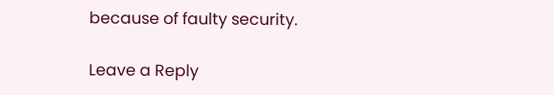because of faulty security.

Leave a Reply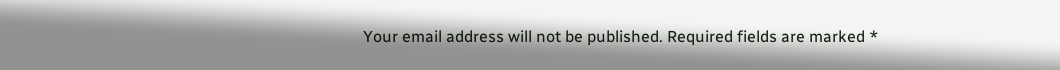Your email address will not be published. Required fields are marked *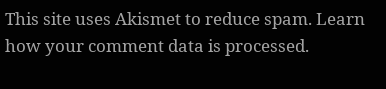This site uses Akismet to reduce spam. Learn how your comment data is processed.